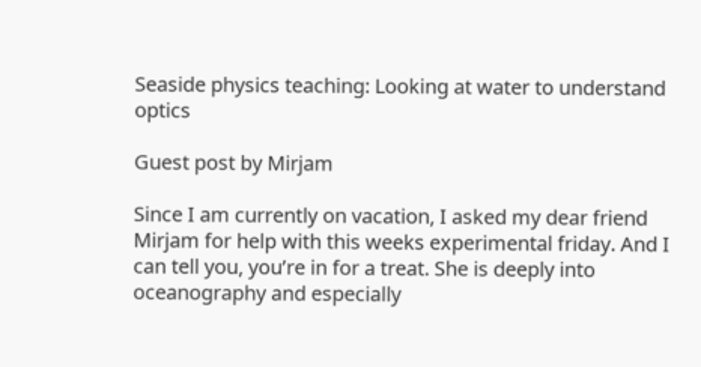Seaside physics teaching: Looking at water to understand optics

Guest post by Mirjam

Since I am currently on vacation, I asked my dear friend Mirjam for help with this weeks experimental friday. And I can tell you, you’re in for a treat. She is deeply into oceanography and especially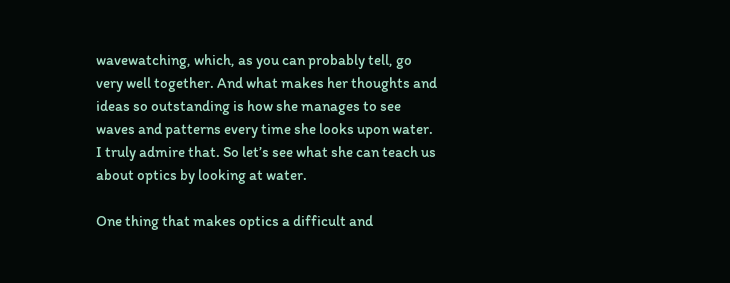wavewatching, which, as you can probably tell, go very well together. And what makes her thoughts and ideas so outstanding is how she manages to see waves and patterns every time she looks upon water. I truly admire that. So let’s see what she can teach us about optics by looking at water.

One thing that makes optics a difficult and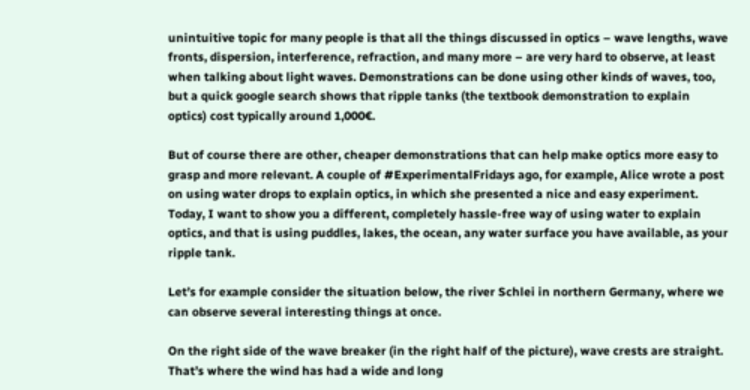unintuitive topic for many people is that all the things discussed in optics – wave lengths, wave fronts, dispersion, interference, refraction, and many more – are very hard to observe, at least when talking about light waves. Demonstrations can be done using other kinds of waves, too, but a quick google search shows that ripple tanks (the textbook demonstration to explain optics) cost typically around 1,000€.

But of course there are other, cheaper demonstrations that can help make optics more easy to grasp and more relevant. A couple of #ExperimentalFridays ago, for example, Alice wrote a post on using water drops to explain optics, in which she presented a nice and easy experiment. Today, I want to show you a different, completely hassle-free way of using water to explain optics, and that is using puddles, lakes, the ocean, any water surface you have available, as your ripple tank.

Let’s for example consider the situation below, the river Schlei in northern Germany, where we can observe several interesting things at once.

On the right side of the wave breaker (in the right half of the picture), wave crests are straight. That’s where the wind has had a wide and long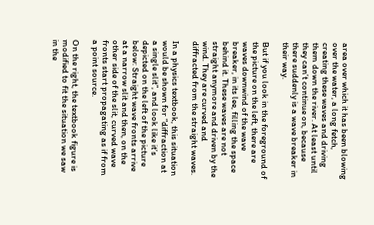area over which it has been blowing over the water, a long fetch, creating these waves and driving them down the river. At least until they can’t continue on, because there suddenly is a wave breaker in their way.

But if you look in the foreground of the picture on the left, there are waves downwind of the wave breaker, in its lee, filling the space behind it. These waves are not straight anymore and driven by the wind. They are curved and diffracted from the straight waves.

In a physics textbook, this situation would be shown for “diffraction at a single slit”, and look like it’s depicted on the left of the picture below: Straight wave fronts arrive at a narrow slit and then, on the other side of the slit, curved wave fronts start propagating as if from a point source.

On the right, the textbook figure is modified to fit the situation we saw in the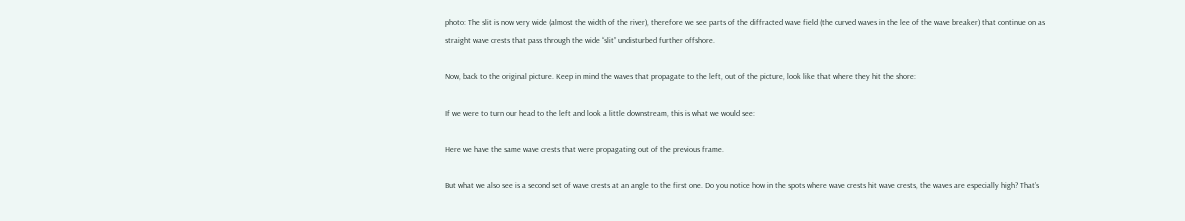photo: The slit is now very wide (almost the width of the river), therefore we see parts of the diffracted wave field (the curved waves in the lee of the wave breaker) that continue on as straight wave crests that pass through the wide “slit” undisturbed further offshore.

Now, back to the original picture. Keep in mind the waves that propagate to the left, out of the picture, look like that where they hit the shore:

If we were to turn our head to the left and look a little downstream, this is what we would see:

Here we have the same wave crests that were propagating out of the previous frame.

But what we also see is a second set of wave crests at an angle to the first one. Do you notice how in the spots where wave crests hit wave crests, the waves are especially high? That’s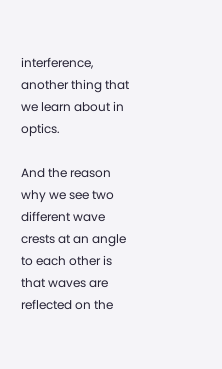interference, another thing that we learn about in optics.

And the reason why we see two different wave crests at an angle to each other is that waves are reflected on the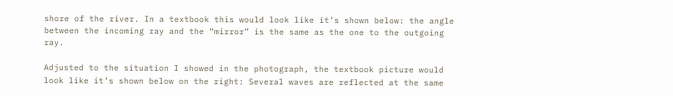shore of the river. In a textbook this would look like it’s shown below: the angle between the incoming ray and the “mirror” is the same as the one to the outgoing ray.

Adjusted to the situation I showed in the photograph, the textbook picture would look like it’s shown below on the right: Several waves are reflected at the same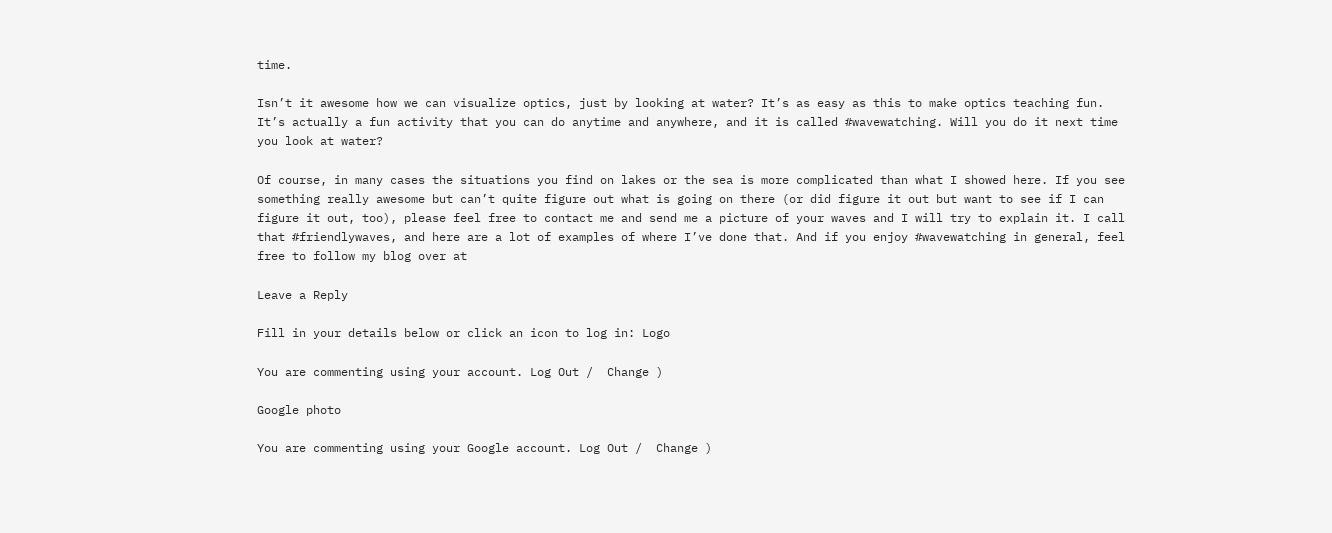time.

Isn’t it awesome how we can visualize optics, just by looking at water? It’s as easy as this to make optics teaching fun. It’s actually a fun activity that you can do anytime and anywhere, and it is called #wavewatching. Will you do it next time you look at water?

Of course, in many cases the situations you find on lakes or the sea is more complicated than what I showed here. If you see something really awesome but can’t quite figure out what is going on there (or did figure it out but want to see if I can figure it out, too), please feel free to contact me and send me a picture of your waves and I will try to explain it. I call that #friendlywaves, and here are a lot of examples of where I’ve done that. And if you enjoy #wavewatching in general, feel free to follow my blog over at

Leave a Reply

Fill in your details below or click an icon to log in: Logo

You are commenting using your account. Log Out /  Change )

Google photo

You are commenting using your Google account. Log Out /  Change )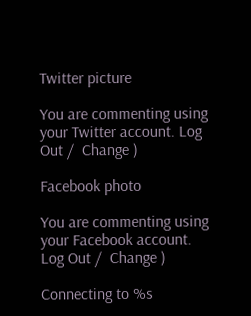Twitter picture

You are commenting using your Twitter account. Log Out /  Change )

Facebook photo

You are commenting using your Facebook account. Log Out /  Change )

Connecting to %s